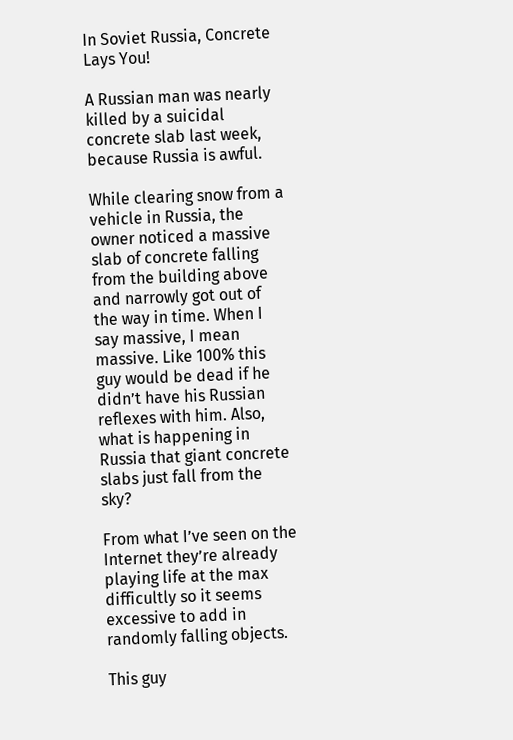In Soviet Russia, Concrete Lays You!

A Russian man was nearly killed by a suicidal concrete slab last week, because Russia is awful.

While clearing snow from a vehicle in Russia, the owner noticed a massive slab of concrete falling from the building above and narrowly got out of the way in time. When I say massive, I mean massive. Like 100% this guy would be dead if he didn’t have his Russian reflexes with him. Also, what is happening in Russia that giant concrete slabs just fall from the sky?

From what I’ve seen on the Internet they’re already playing life at the max difficultly so it seems excessive to add in randomly falling objects.

This guy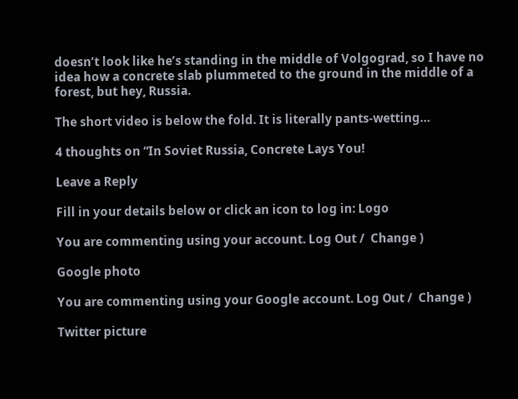doesn’t look like he’s standing in the middle of Volgograd, so I have no idea how a concrete slab plummeted to the ground in the middle of a forest, but hey, Russia.

The short video is below the fold. It is literally pants-wetting…

4 thoughts on “In Soviet Russia, Concrete Lays You!

Leave a Reply

Fill in your details below or click an icon to log in: Logo

You are commenting using your account. Log Out /  Change )

Google photo

You are commenting using your Google account. Log Out /  Change )

Twitter picture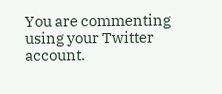You are commenting using your Twitter account.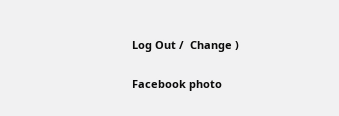Log Out /  Change )

Facebook photo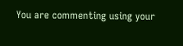You are commenting using your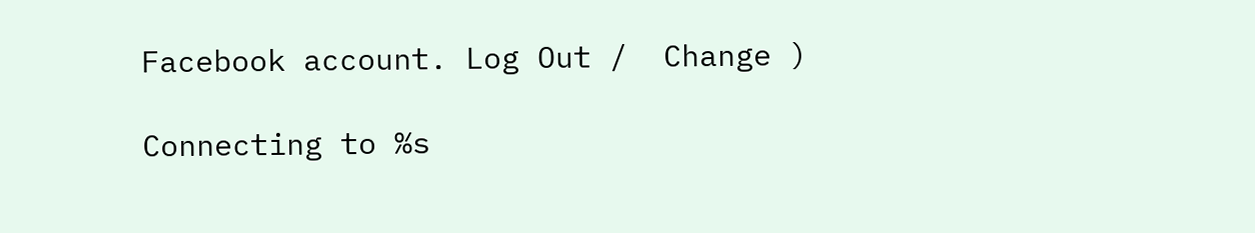Facebook account. Log Out /  Change )

Connecting to %s